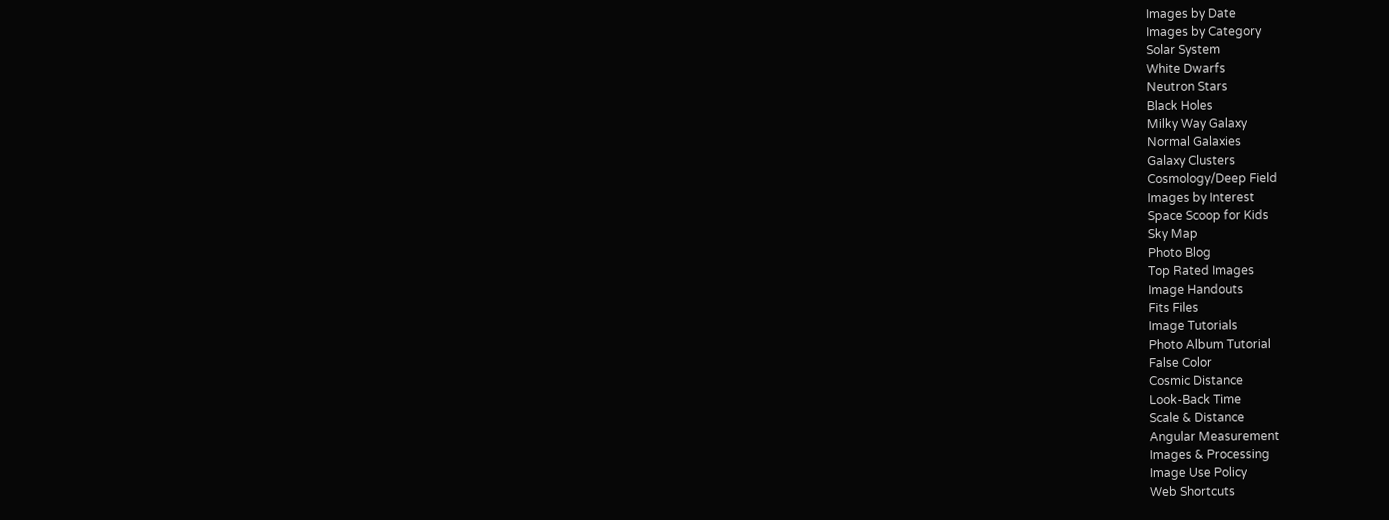Images by Date
Images by Category
Solar System
White Dwarfs
Neutron Stars
Black Holes
Milky Way Galaxy
Normal Galaxies
Galaxy Clusters
Cosmology/Deep Field
Images by Interest
Space Scoop for Kids
Sky Map
Photo Blog
Top Rated Images
Image Handouts
Fits Files
Image Tutorials
Photo Album Tutorial
False Color
Cosmic Distance
Look-Back Time
Scale & Distance
Angular Measurement
Images & Processing
Image Use Policy
Web Shortcuts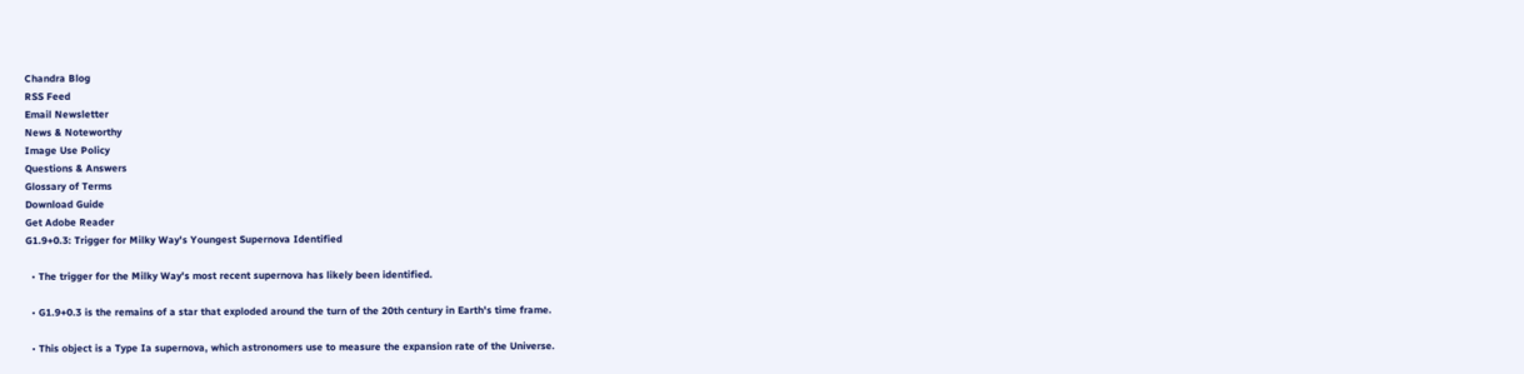Chandra Blog
RSS Feed
Email Newsletter
News & Noteworthy
Image Use Policy
Questions & Answers
Glossary of Terms
Download Guide
Get Adobe Reader
G1.9+0.3: Trigger for Milky Way's Youngest Supernova Identified

  • The trigger for the Milky Way's most recent supernova has likely been identified.

  • G1.9+0.3 is the remains of a star that exploded around the turn of the 20th century in Earth's time frame.

  • This object is a Type Ia supernova, which astronomers use to measure the expansion rate of the Universe.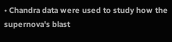• Chandra data were used to study how the supernova's blast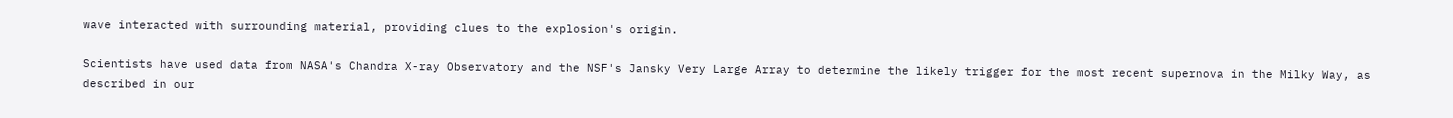wave interacted with surrounding material, providing clues to the explosion's origin.

Scientists have used data from NASA's Chandra X-ray Observatory and the NSF's Jansky Very Large Array to determine the likely trigger for the most recent supernova in the Milky Way, as described in our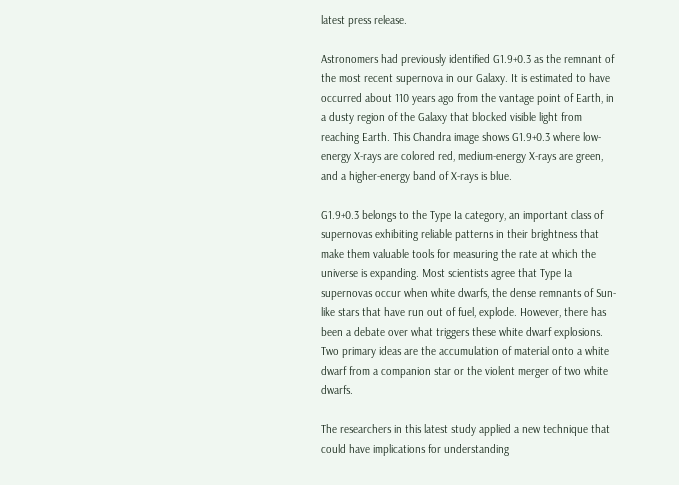latest press release.

Astronomers had previously identified G1.9+0.3 as the remnant of the most recent supernova in our Galaxy. It is estimated to have occurred about 110 years ago from the vantage point of Earth, in a dusty region of the Galaxy that blocked visible light from reaching Earth. This Chandra image shows G1.9+0.3 where low-energy X-rays are colored red, medium-energy X-rays are green, and a higher-energy band of X-rays is blue.

G1.9+0.3 belongs to the Type Ia category, an important class of supernovas exhibiting reliable patterns in their brightness that make them valuable tools for measuring the rate at which the universe is expanding. Most scientists agree that Type Ia supernovas occur when white dwarfs, the dense remnants of Sun-like stars that have run out of fuel, explode. However, there has been a debate over what triggers these white dwarf explosions. Two primary ideas are the accumulation of material onto a white dwarf from a companion star or the violent merger of two white dwarfs.

The researchers in this latest study applied a new technique that could have implications for understanding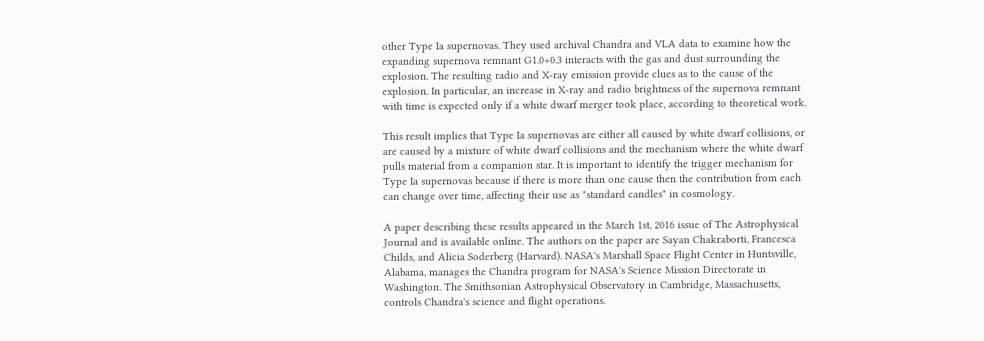other Type Ia supernovas. They used archival Chandra and VLA data to examine how the expanding supernova remnant G1.0+0.3 interacts with the gas and dust surrounding the explosion. The resulting radio and X-ray emission provide clues as to the cause of the explosion. In particular, an increase in X-ray and radio brightness of the supernova remnant with time is expected only if a white dwarf merger took place, according to theoretical work.

This result implies that Type Ia supernovas are either all caused by white dwarf collisions, or are caused by a mixture of white dwarf collisions and the mechanism where the white dwarf pulls material from a companion star. It is important to identify the trigger mechanism for Type Ia supernovas because if there is more than one cause then the contribution from each can change over time, affecting their use as "standard candles" in cosmology.

A paper describing these results appeared in the March 1st, 2016 issue of The Astrophysical Journal and is available online. The authors on the paper are Sayan Chakraborti, Francesca Childs, and Alicia Soderberg (Harvard). NASA's Marshall Space Flight Center in Huntsville, Alabama, manages the Chandra program for NASA's Science Mission Directorate in Washington. The Smithsonian Astrophysical Observatory in Cambridge, Massachusetts, controls Chandra's science and flight operations.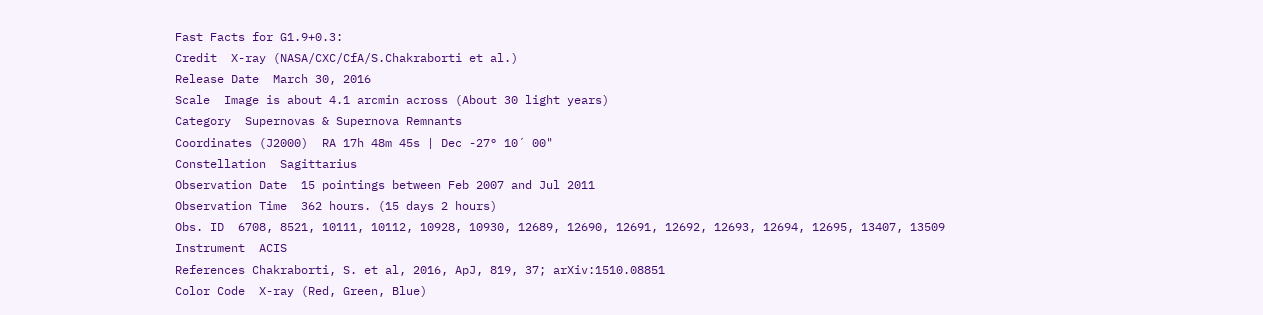Fast Facts for G1.9+0.3:
Credit  X-ray (NASA/CXC/CfA/S.Chakraborti et al.)
Release Date  March 30, 2016
Scale  Image is about 4.1 arcmin across (About 30 light years)
Category  Supernovas & Supernova Remnants
Coordinates (J2000)  RA 17h 48m 45s | Dec -27° 10´ 00"
Constellation  Sagittarius
Observation Date  15 pointings between Feb 2007 and Jul 2011
Observation Time  362 hours. (15 days 2 hours)
Obs. ID  6708, 8521, 10111, 10112, 10928, 10930, 12689, 12690, 12691, 12692, 12693, 12694, 12695, 13407, 13509
Instrument  ACIS
References Chakraborti, S. et al, 2016, ApJ, 819, 37; arXiv:1510.08851
Color Code  X-ray (Red, Green, Blue)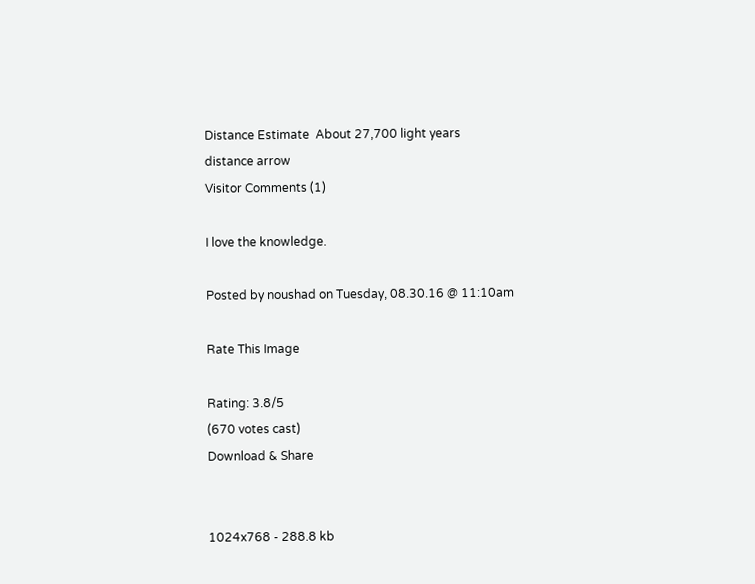Distance Estimate  About 27,700 light years
distance arrow
Visitor Comments (1)

I love the knowledge.

Posted by noushad on Tuesday, 08.30.16 @ 11:10am

Rate This Image

Rating: 3.8/5
(670 votes cast)
Download & Share


1024x768 - 288.8 kb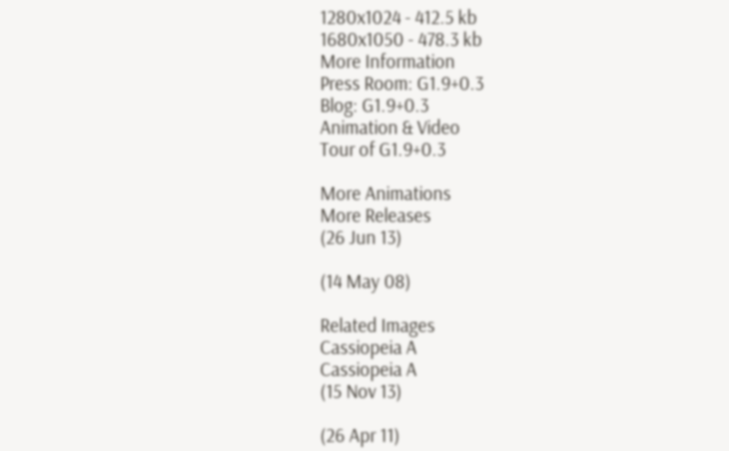1280x1024 - 412.5 kb
1680x1050 - 478.3 kb
More Information
Press Room: G1.9+0.3
Blog: G1.9+0.3
Animation & Video
Tour of G1.9+0.3

More Animations
More Releases
(26 Jun 13)

(14 May 08)

Related Images
Cassiopeia A
Cassiopeia A
(15 Nov 13)

(26 Apr 11)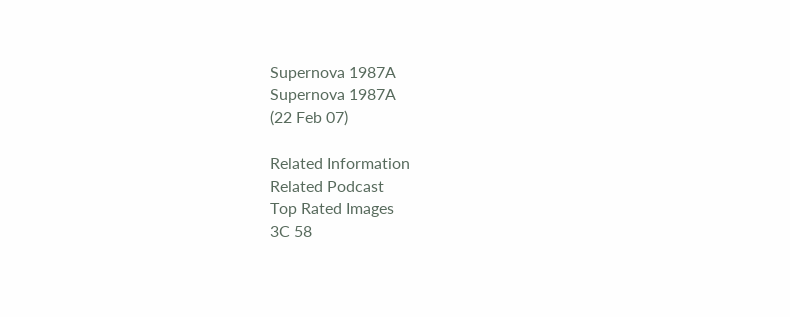Supernova 1987A
Supernova 1987A
(22 Feb 07)

Related Information
Related Podcast
Top Rated Images
3C 58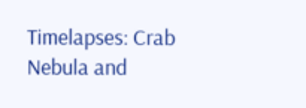Timelapses: Crab Nebula and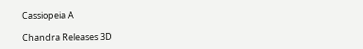Cassiopeia A

Chandra Releases 3D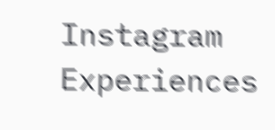Instagram Experiences